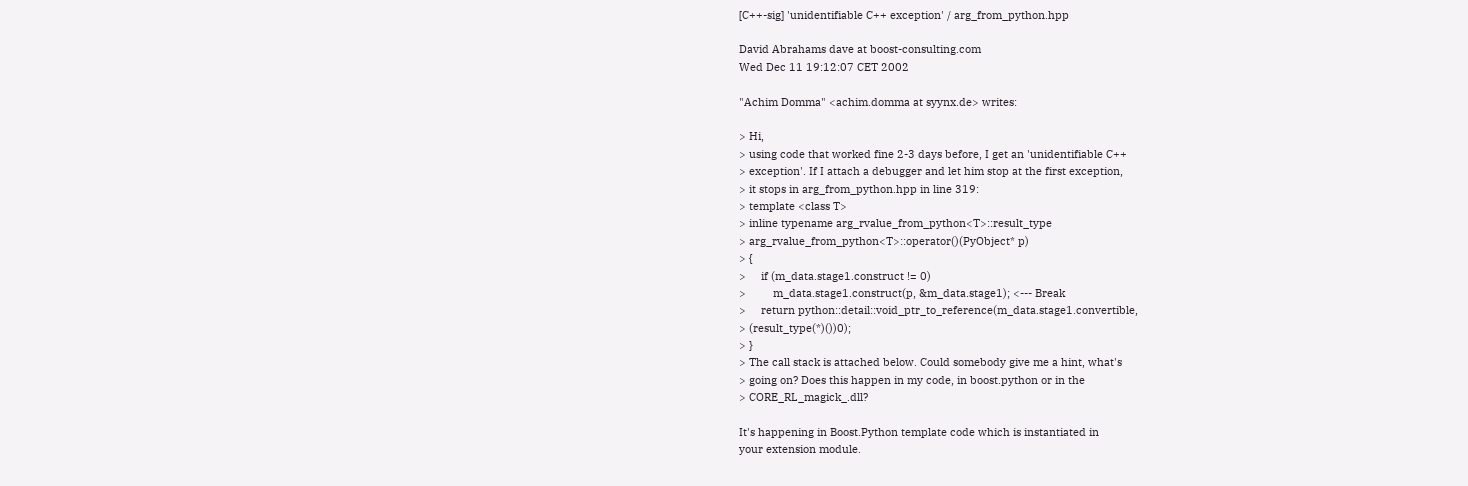[C++-sig] 'unidentifiable C++ exception' / arg_from_python.hpp

David Abrahams dave at boost-consulting.com
Wed Dec 11 19:12:07 CET 2002

"Achim Domma" <achim.domma at syynx.de> writes:

> Hi,
> using code that worked fine 2-3 days before, I get an 'unidentifiable C++
> exception'. If I attach a debugger and let him stop at the first exception,
> it stops in arg_from_python.hpp in line 319:
> template <class T>
> inline typename arg_rvalue_from_python<T>::result_type
> arg_rvalue_from_python<T>::operator()(PyObject* p)
> {
>     if (m_data.stage1.construct != 0)
>         m_data.stage1.construct(p, &m_data.stage1); <--- Break
>     return python::detail::void_ptr_to_reference(m_data.stage1.convertible,
> (result_type(*)())0);
> }
> The call stack is attached below. Could somebody give me a hint, what's
> going on? Does this happen in my code, in boost.python or in the
> CORE_RL_magick_.dll?

It's happening in Boost.Python template code which is instantiated in
your extension module.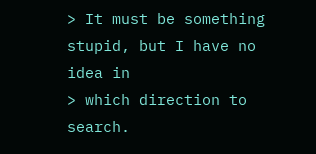> It must be something stupid, but I have no idea in
> which direction to search.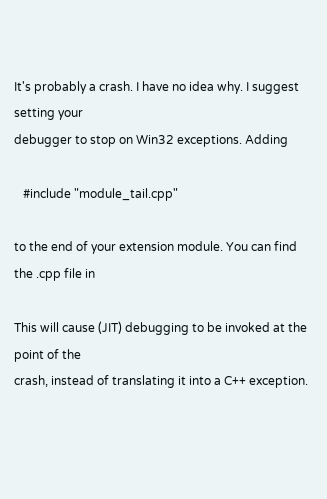It's probably a crash. I have no idea why. I suggest setting your
debugger to stop on Win32 exceptions. Adding

   #include "module_tail.cpp"

to the end of your extension module. You can find the .cpp file in

This will cause (JIT) debugging to be invoked at the point of the
crash, instead of translating it into a C++ exception.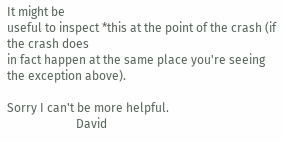It might be
useful to inspect *this at the point of the crash (if the crash does
in fact happen at the same place you're seeing the exception above).

Sorry I can't be more helpful.
                       David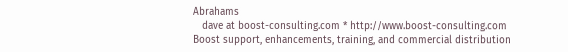Abrahams
   dave at boost-consulting.com * http://www.boost-consulting.com
Boost support, enhancements, training, and commercial distribution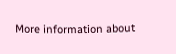More information about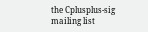the Cplusplus-sig mailing list